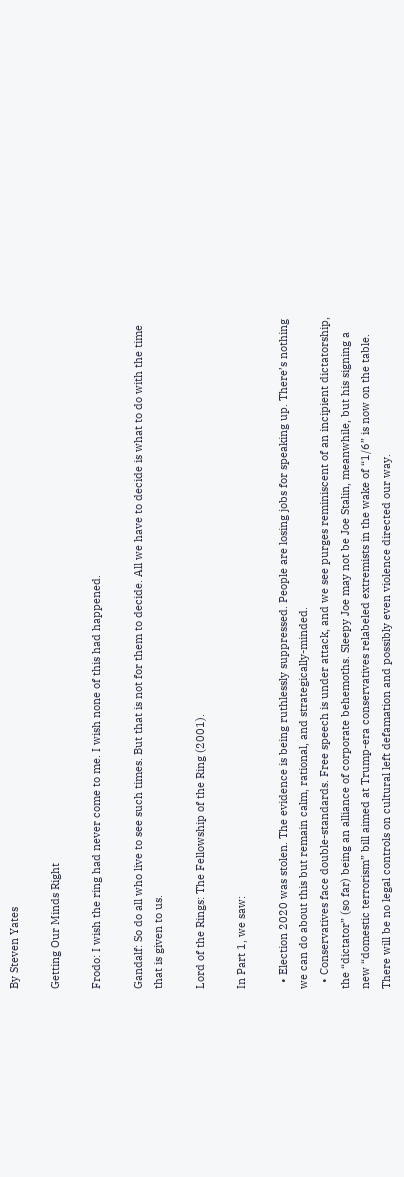By Steven Yates

Getting Our Minds Right

Frodo: I wish the ring had never come to me. I wish none of this had happened.

Gandalf: So do all who live to see such times. But that is not for them to decide. All we have to decide is what to do with the time that is given to us.

Lord of the Rings: The Fellowship of the Ring (2001).

In Part 1, we saw:

  • Election 2020 was stolen. The evidence is being ruthlessly suppressed. People are losing jobs for speaking up. There’s nothing we can do about this but remain calm, rational, and strategically-minded.
  • Conservatives face double-standards. Free speech is under attack, and we see purges reminiscent of an incipient dictatorship, the “dictator” (so far) being an alliance of corporate behemoths. Sleepy Joe may not be Joe Stalin, meanwhile, but his signing a new “domestic terrorism” bill aimed at Trump-era conservatives relabeled extremists in the wake of “1/6” is now on the table. There will be no legal controls on cultural left defamation and possibly even violence directed our way.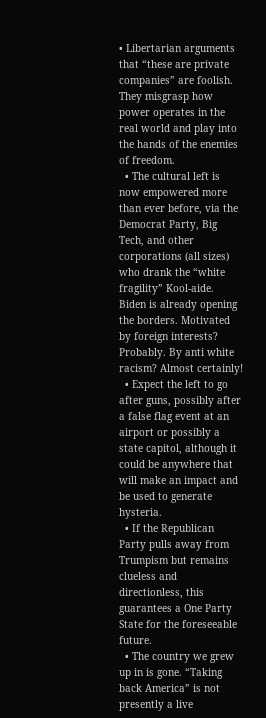• Libertarian arguments that “these are private companies” are foolish. They misgrasp how power operates in the real world and play into the hands of the enemies of freedom.
  • The cultural left is now empowered more than ever before, via the Democrat Party, Big Tech, and other corporations (all sizes) who drank the “white fragility” Kool-aide. Biden is already opening the borders. Motivated by foreign interests? Probably. By anti white racism? Almost certainly!
  • Expect the left to go after guns, possibly after a false flag event at an airport or possibly a state capitol, although it could be anywhere that will make an impact and be used to generate hysteria.
  • If the Republican Party pulls away from Trumpism but remains clueless and directionless, this guarantees a One Party State for the foreseeable future.
  • The country we grew up in is gone. “Taking back America” is not presently a live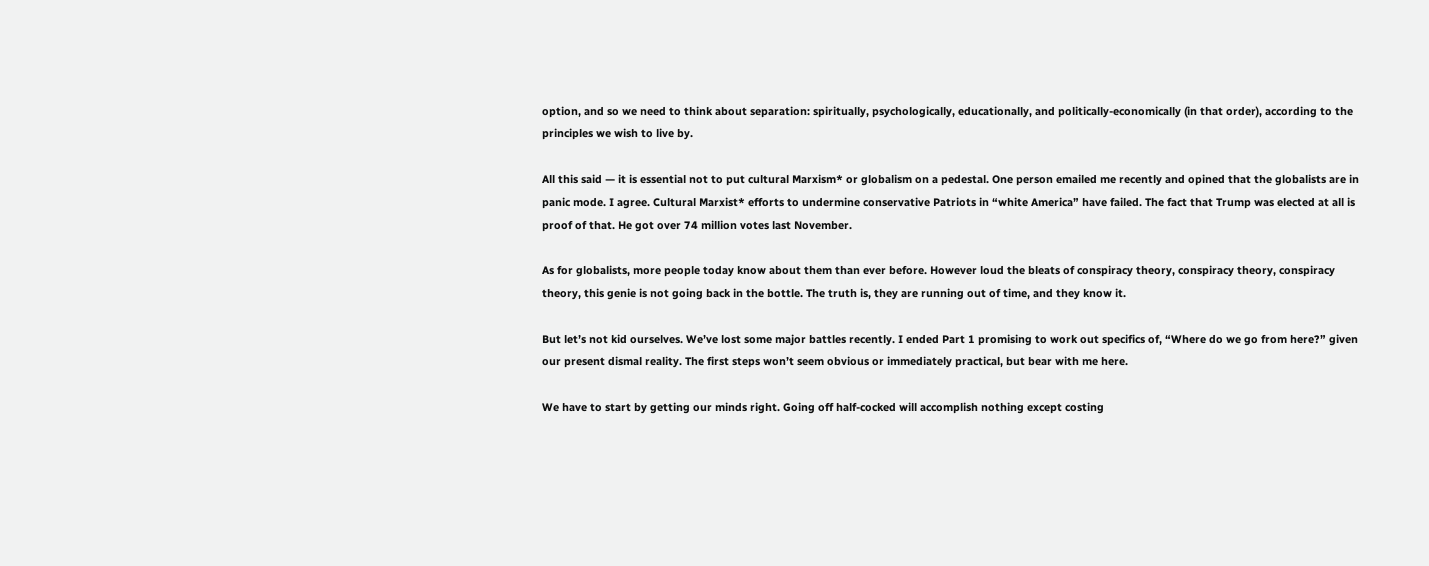option, and so we need to think about separation: spiritually, psychologically, educationally, and politically-economically (in that order), according to the principles we wish to live by.

All this said — it is essential not to put cultural Marxism* or globalism on a pedestal. One person emailed me recently and opined that the globalists are in panic mode. I agree. Cultural Marxist* efforts to undermine conservative Patriots in “white America” have failed. The fact that Trump was elected at all is proof of that. He got over 74 million votes last November.

As for globalists, more people today know about them than ever before. However loud the bleats of conspiracy theory, conspiracy theory, conspiracy theory, this genie is not going back in the bottle. The truth is, they are running out of time, and they know it.

But let’s not kid ourselves. We’ve lost some major battles recently. I ended Part 1 promising to work out specifics of, “Where do we go from here?” given our present dismal reality. The first steps won’t seem obvious or immediately practical, but bear with me here.

We have to start by getting our minds right. Going off half-cocked will accomplish nothing except costing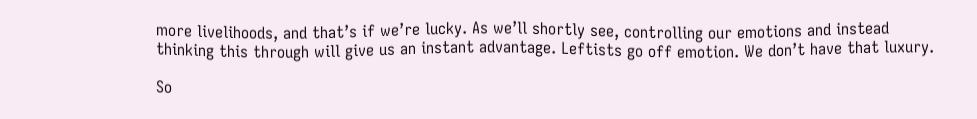more livelihoods, and that’s if we’re lucky. As we’ll shortly see, controlling our emotions and instead thinking this through will give us an instant advantage. Leftists go off emotion. We don’t have that luxury.

So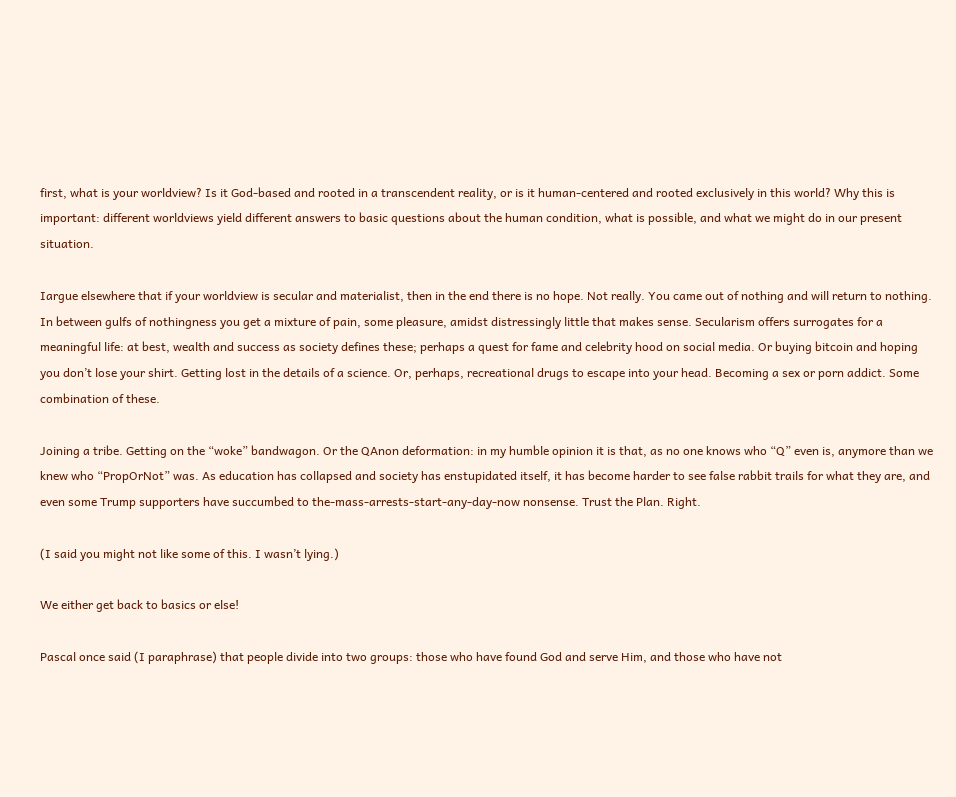first, what is your worldview? Is it God-based and rooted in a transcendent reality, or is it human-centered and rooted exclusively in this world? Why this is important: different worldviews yield different answers to basic questions about the human condition, what is possible, and what we might do in our present situation.

Iargue elsewhere that if your worldview is secular and materialist, then in the end there is no hope. Not really. You came out of nothing and will return to nothing. In between gulfs of nothingness you get a mixture of pain, some pleasure, amidst distressingly little that makes sense. Secularism offers surrogates for a meaningful life: at best, wealth and success as society defines these; perhaps a quest for fame and celebrity hood on social media. Or buying bitcoin and hoping you don’t lose your shirt. Getting lost in the details of a science. Or, perhaps, recreational drugs to escape into your head. Becoming a sex or porn addict. Some combination of these.

Joining a tribe. Getting on the “woke” bandwagon. Or the QAnon deformation: in my humble opinion it is that, as no one knows who “Q” even is, anymore than we knew who “PropOrNot” was. As education has collapsed and society has enstupidated itself, it has become harder to see false rabbit trails for what they are, and even some Trump supporters have succumbed to the-mass-arrests-start-any-day-now nonsense. Trust the Plan. Right.

(I said you might not like some of this. I wasn’t lying.)

We either get back to basics or else!

Pascal once said (I paraphrase) that people divide into two groups: those who have found God and serve Him, and those who have not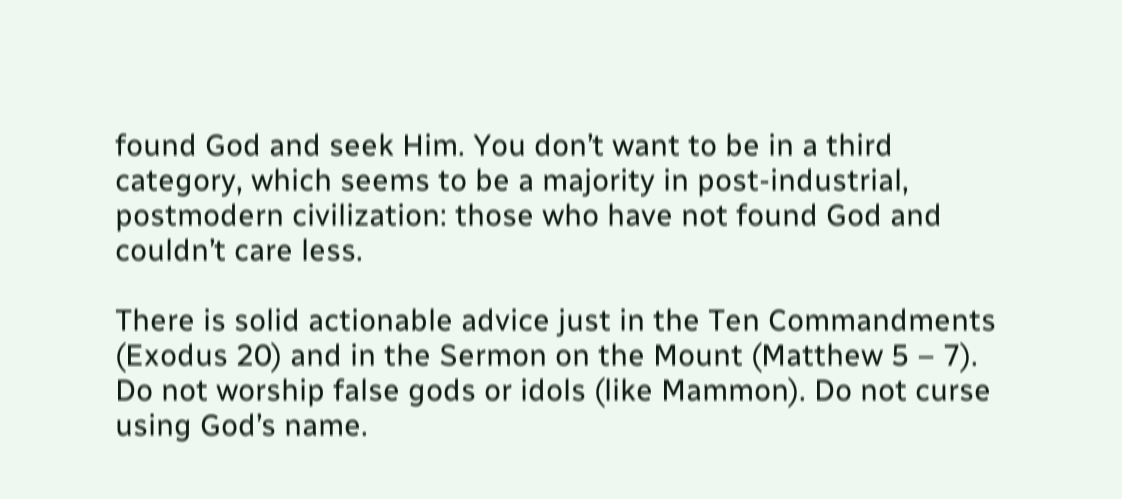found God and seek Him. You don’t want to be in a third category, which seems to be a majority in post-industrial, postmodern civilization: those who have not found God and couldn’t care less.

There is solid actionable advice just in the Ten Commandments (Exodus 20) and in the Sermon on the Mount (Matthew 5 – 7). Do not worship false gods or idols (like Mammon). Do not curse using God’s name.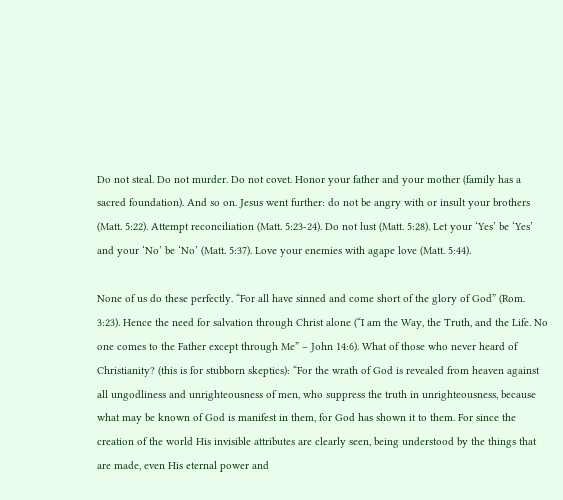Do not steal. Do not murder. Do not covet. Honor your father and your mother (family has a sacred foundation). And so on. Jesus went further: do not be angry with or insult your brothers (Matt. 5:22). Attempt reconciliation (Matt. 5:23-24). Do not lust (Matt. 5:28). Let your ‘Yes’ be ‘Yes’ and your ‘No’ be ‘No’ (Matt. 5:37). Love your enemies with agape love (Matt. 5:44).

None of us do these perfectly. “For all have sinned and come short of the glory of God” (Rom. 3:23). Hence the need for salvation through Christ alone (“I am the Way, the Truth, and the Life. No one comes to the Father except through Me” – John 14:6). What of those who never heard of Christianity? (this is for stubborn skeptics): “For the wrath of God is revealed from heaven against all ungodliness and unrighteousness of men, who suppress the truth in unrighteousness, because what may be known of God is manifest in them, for God has shown it to them. For since the creation of the world His invisible attributes are clearly seen, being understood by the things that are made, even His eternal power and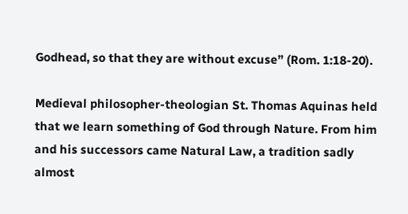Godhead, so that they are without excuse” (Rom. 1:18-20).

Medieval philosopher-theologian St. Thomas Aquinas held that we learn something of God through Nature. From him and his successors came Natural Law, a tradition sadly almost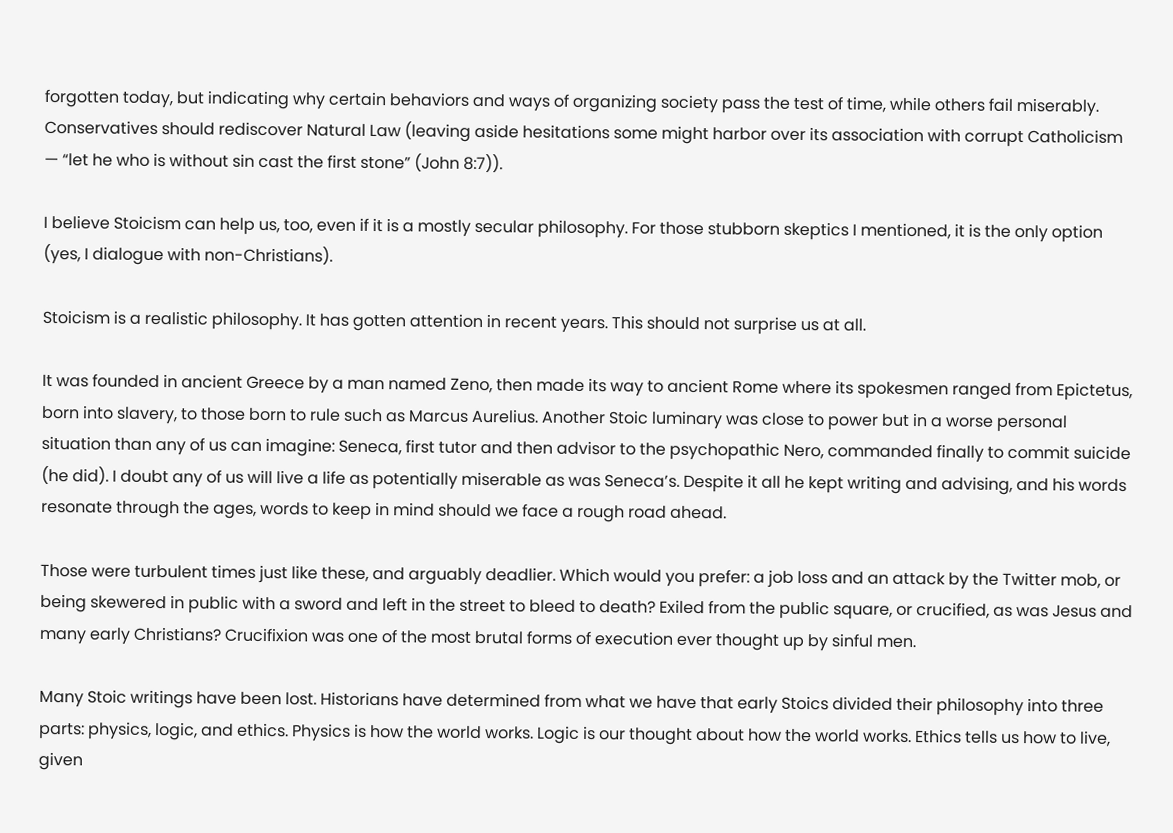forgotten today, but indicating why certain behaviors and ways of organizing society pass the test of time, while others fail miserably. Conservatives should rediscover Natural Law (leaving aside hesitations some might harbor over its association with corrupt Catholicism — “let he who is without sin cast the first stone” (John 8:7)).

I believe Stoicism can help us, too, even if it is a mostly secular philosophy. For those stubborn skeptics I mentioned, it is the only option (yes, I dialogue with non-Christians).

Stoicism is a realistic philosophy. It has gotten attention in recent years. This should not surprise us at all.

It was founded in ancient Greece by a man named Zeno, then made its way to ancient Rome where its spokesmen ranged from Epictetus, born into slavery, to those born to rule such as Marcus Aurelius. Another Stoic luminary was close to power but in a worse personal situation than any of us can imagine: Seneca, first tutor and then advisor to the psychopathic Nero, commanded finally to commit suicide (he did). I doubt any of us will live a life as potentially miserable as was Seneca’s. Despite it all he kept writing and advising, and his words resonate through the ages, words to keep in mind should we face a rough road ahead.

Those were turbulent times just like these, and arguably deadlier. Which would you prefer: a job loss and an attack by the Twitter mob, or being skewered in public with a sword and left in the street to bleed to death? Exiled from the public square, or crucified, as was Jesus and many early Christians? Crucifixion was one of the most brutal forms of execution ever thought up by sinful men.

Many Stoic writings have been lost. Historians have determined from what we have that early Stoics divided their philosophy into three parts: physics, logic, and ethics. Physics is how the world works. Logic is our thought about how the world works. Ethics tells us how to live, given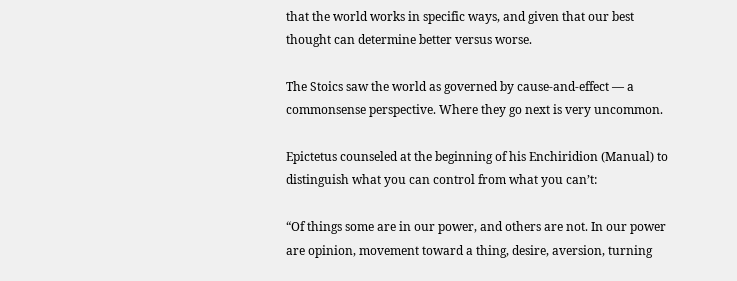that the world works in specific ways, and given that our best thought can determine better versus worse.

The Stoics saw the world as governed by cause-and-effect — a commonsense perspective. Where they go next is very uncommon.

Epictetus counseled at the beginning of his Enchiridion (Manual) to distinguish what you can control from what you can’t:

“Of things some are in our power, and others are not. In our power are opinion, movement toward a thing, desire, aversion, turning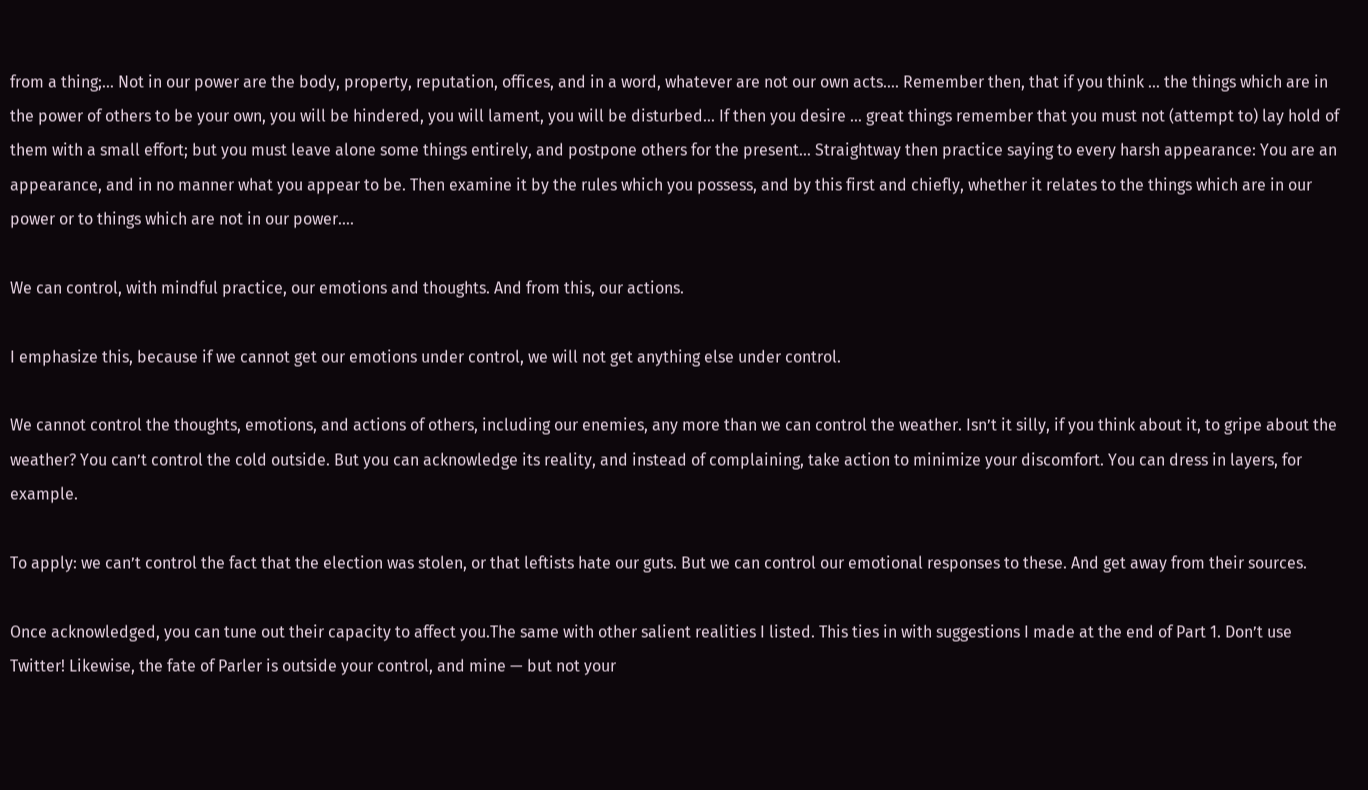from a thing;… Not in our power are the body, property, reputation, offices, and in a word, whatever are not our own acts…. Remember then, that if you think … the things which are in the power of others to be your own, you will be hindered, you will lament, you will be disturbed… If then you desire … great things remember that you must not (attempt to) lay hold of them with a small effort; but you must leave alone some things entirely, and postpone others for the present… Straightway then practice saying to every harsh appearance: You are an appearance, and in no manner what you appear to be. Then examine it by the rules which you possess, and by this first and chiefly, whether it relates to the things which are in our power or to things which are not in our power….

We can control, with mindful practice, our emotions and thoughts. And from this, our actions.

I emphasize this, because if we cannot get our emotions under control, we will not get anything else under control.

We cannot control the thoughts, emotions, and actions of others, including our enemies, any more than we can control the weather. Isn’t it silly, if you think about it, to gripe about the weather? You can’t control the cold outside. But you can acknowledge its reality, and instead of complaining, take action to minimize your discomfort. You can dress in layers, for example.

To apply: we can’t control the fact that the election was stolen, or that leftists hate our guts. But we can control our emotional responses to these. And get away from their sources.

Once acknowledged, you can tune out their capacity to affect you.The same with other salient realities I listed. This ties in with suggestions I made at the end of Part 1. Don’t use Twitter! Likewise, the fate of Parler is outside your control, and mine — but not your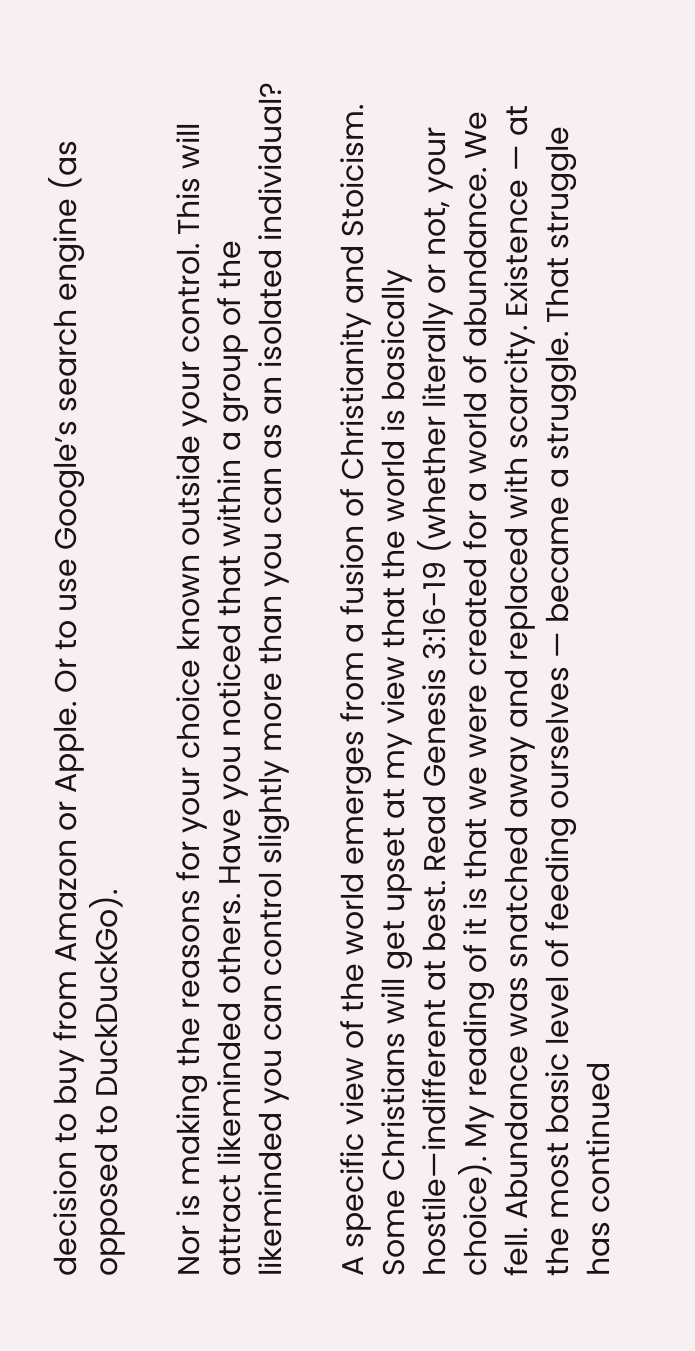decision to buy from Amazon or Apple. Or to use Google’s search engine (as opposed to DuckDuckGo).

Nor is making the reasons for your choice known outside your control. This will attract likeminded others. Have you noticed that within a group of the likeminded you can control slightly more than you can as an isolated individual?

A specific view of the world emerges from a fusion of Christianity and Stoicism. Some Christians will get upset at my view that the world is basically hostile—indifferent at best. Read Genesis 3:16-19 (whether literally or not, your choice). My reading of it is that we were created for a world of abundance. We fell. Abundance was snatched away and replaced with scarcity. Existence — at the most basic level of feeding ourselves — became a struggle. That struggle has continued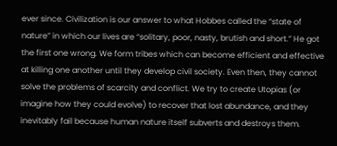ever since. Civilization is our answer to what Hobbes called the “state of nature” in which our lives are “solitary, poor, nasty, brutish and short.” He got the first one wrong. We form tribes which can become efficient and effective at killing one another until they develop civil society. Even then, they cannot solve the problems of scarcity and conflict. We try to create Utopias (or imagine how they could evolve) to recover that lost abundance, and they inevitably fail because human nature itself subverts and destroys them.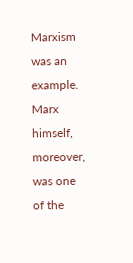Marxism was an example. Marx himself, moreover, was one of the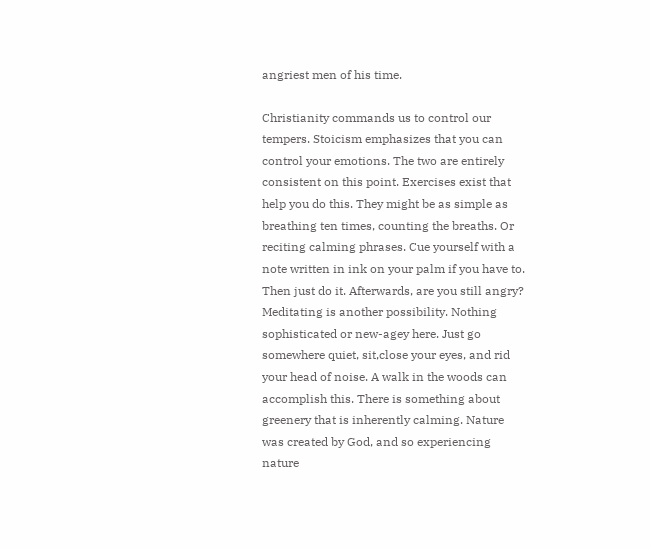angriest men of his time.

Christianity commands us to control our tempers. Stoicism emphasizes that you can control your emotions. The two are entirely consistent on this point. Exercises exist that help you do this. They might be as simple as breathing ten times, counting the breaths. Or reciting calming phrases. Cue yourself with a note written in ink on your palm if you have to. Then just do it. Afterwards, are you still angry? Meditating is another possibility. Nothing sophisticated or new-agey here. Just go somewhere quiet, sit,close your eyes, and rid your head of noise. A walk in the woods can accomplish this. There is something about greenery that is inherently calming. Nature was created by God, and so experiencing nature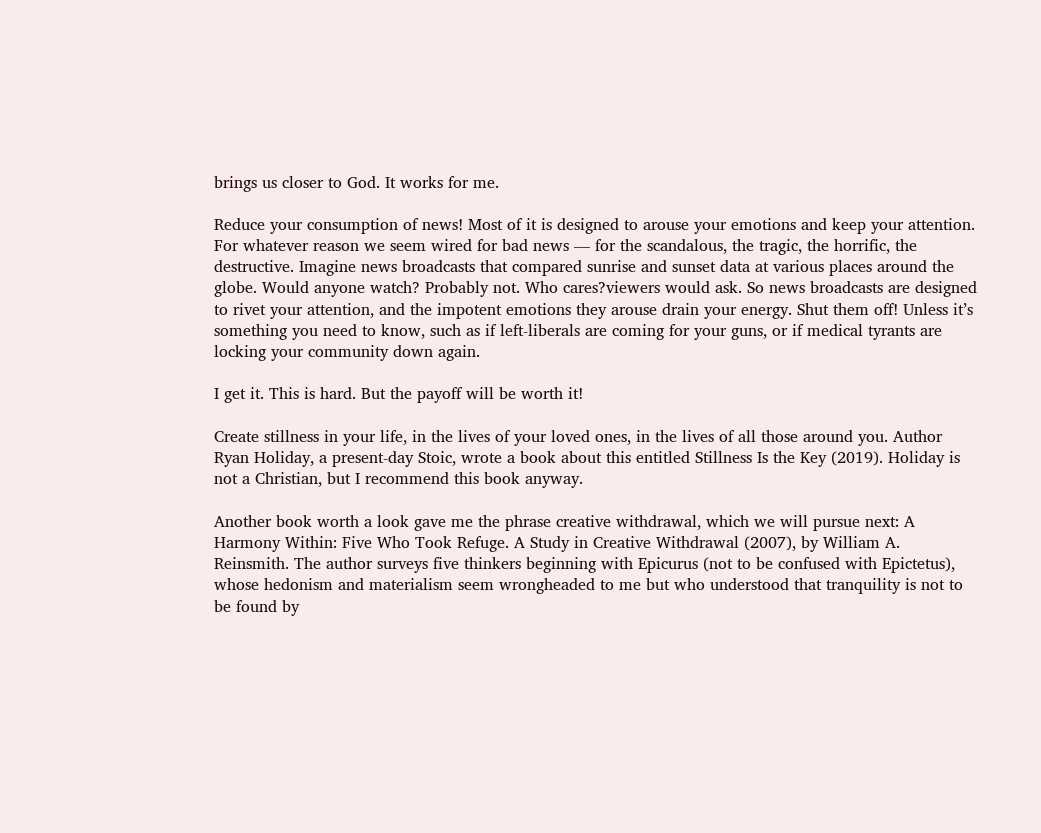brings us closer to God. It works for me.

Reduce your consumption of news! Most of it is designed to arouse your emotions and keep your attention. For whatever reason we seem wired for bad news — for the scandalous, the tragic, the horrific, the destructive. Imagine news broadcasts that compared sunrise and sunset data at various places around the globe. Would anyone watch? Probably not. Who cares?viewers would ask. So news broadcasts are designed to rivet your attention, and the impotent emotions they arouse drain your energy. Shut them off! Unless it’s something you need to know, such as if left-liberals are coming for your guns, or if medical tyrants are locking your community down again.

I get it. This is hard. But the payoff will be worth it!

Create stillness in your life, in the lives of your loved ones, in the lives of all those around you. Author Ryan Holiday, a present-day Stoic, wrote a book about this entitled Stillness Is the Key (2019). Holiday is not a Christian, but I recommend this book anyway.

Another book worth a look gave me the phrase creative withdrawal, which we will pursue next: A Harmony Within: Five Who Took Refuge. A Study in Creative Withdrawal (2007), by William A. Reinsmith. The author surveys five thinkers beginning with Epicurus (not to be confused with Epictetus), whose hedonism and materialism seem wrongheaded to me but who understood that tranquility is not to be found by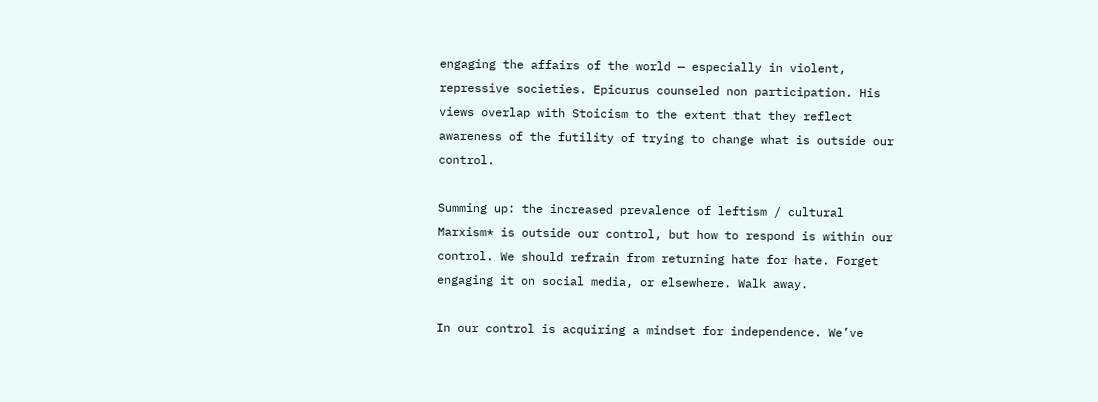engaging the affairs of the world — especially in violent, repressive societies. Epicurus counseled non participation. His views overlap with Stoicism to the extent that they reflect awareness of the futility of trying to change what is outside our control.

Summing up: the increased prevalence of leftism / cultural Marxism* is outside our control, but how to respond is within our control. We should refrain from returning hate for hate. Forget engaging it on social media, or elsewhere. Walk away.

In our control is acquiring a mindset for independence. We’ve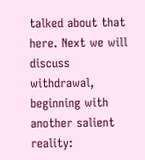talked about that here. Next we will discuss withdrawal, beginning with another salient reality: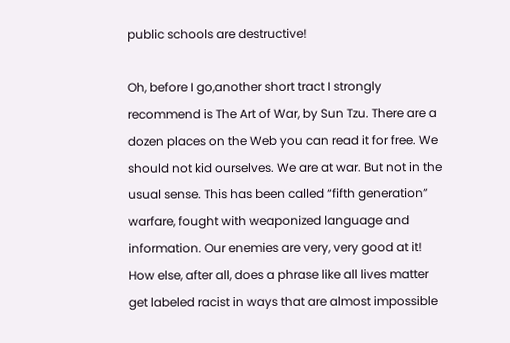public schools are destructive!

Oh, before I go,another short tract I strongly recommend is The Art of War, by Sun Tzu. There are a dozen places on the Web you can read it for free. We should not kid ourselves. We are at war. But not in the usual sense. This has been called “fifth generation” warfare, fought with weaponized language and information. Our enemies are very, very good at it! How else, after all, does a phrase like all lives matter get labeled racist in ways that are almost impossible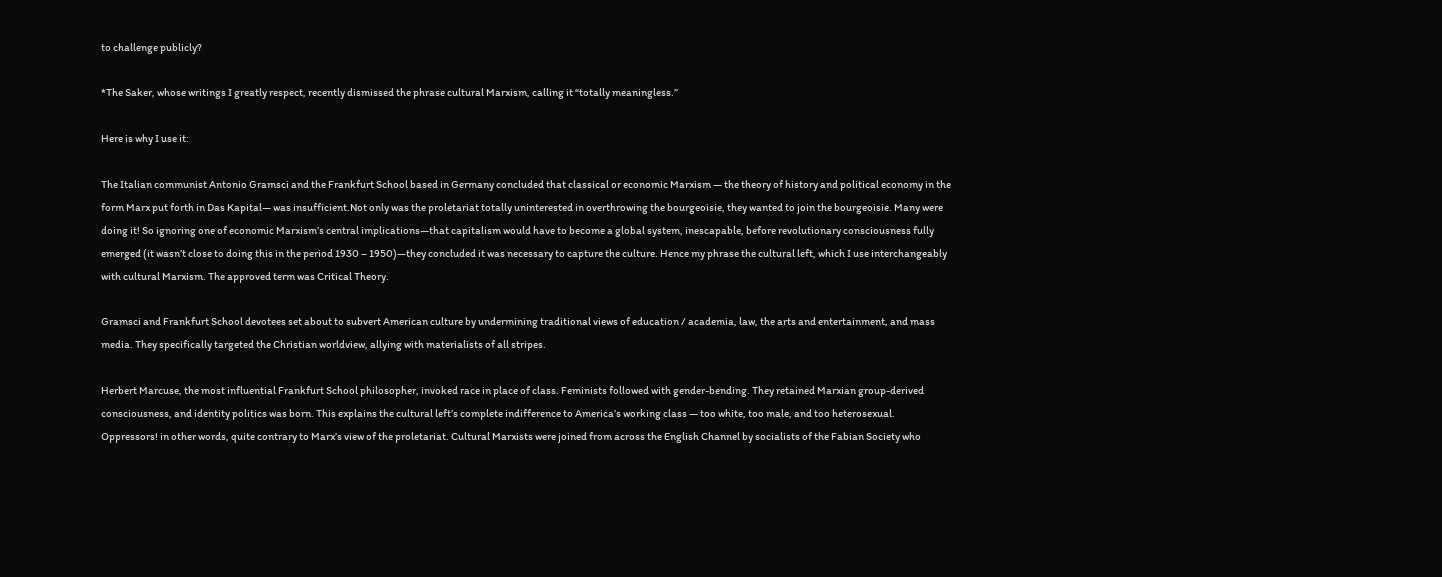to challenge publicly?

*The Saker, whose writings I greatly respect, recently dismissed the phrase cultural Marxism, calling it “totally meaningless.”

Here is why I use it:

The Italian communist Antonio Gramsci and the Frankfurt School based in Germany concluded that classical or economic Marxism — the theory of history and political economy in the form Marx put forth in Das Kapital— was insufficient.Not only was the proletariat totally uninterested in overthrowing the bourgeoisie, they wanted to join the bourgeoisie. Many were doing it! So ignoring one of economic Marxism’s central implications—that capitalism would have to become a global system, inescapable, before revolutionary consciousness fully emerged (it wasn’t close to doing this in the period 1930 – 1950)—they concluded it was necessary to capture the culture. Hence my phrase the cultural left, which I use interchangeably with cultural Marxism. The approved term was Critical Theory.

Gramsci and Frankfurt School devotees set about to subvert American culture by undermining traditional views of education / academia, law, the arts and entertainment, and mass media. They specifically targeted the Christian worldview, allying with materialists of all stripes.

Herbert Marcuse, the most influential Frankfurt School philosopher, invoked race in place of class. Feminists followed with gender-bending. They retained Marxian group-derived consciousness, and identity politics was born. This explains the cultural left’s complete indifference to America’s working class — too white, too male, and too heterosexual. Oppressors! in other words, quite contrary to Marx’s view of the proletariat. Cultural Marxists were joined from across the English Channel by socialists of the Fabian Society who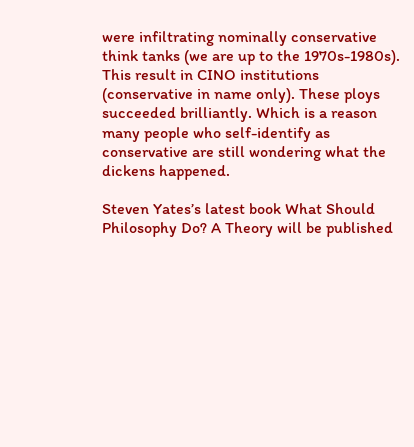were infiltrating nominally conservative think tanks (we are up to the 1970s-1980s). This result in CINO institutions (conservative in name only). These ploys succeeded brilliantly. Which is a reason many people who self-identify as conservative are still wondering what the dickens happened.

Steven Yates’s latest book What Should Philosophy Do? A Theory will be published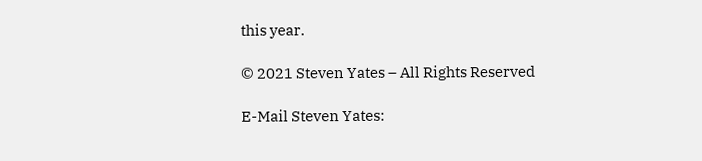this year.

© 2021 Steven Yates – All Rights Reserved

E-Mail Steven Yates: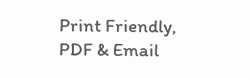Print Friendly, PDF & Email